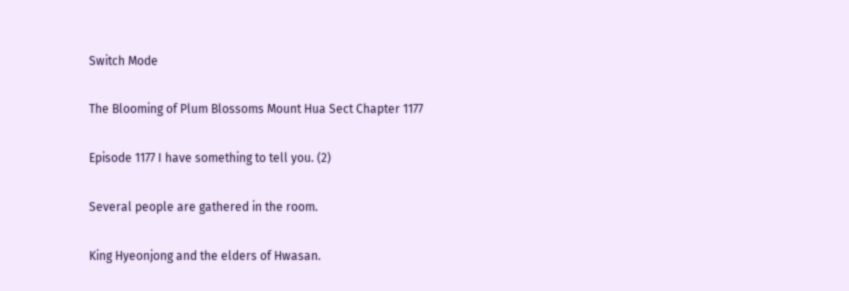Switch Mode

The Blooming of Plum Blossoms Mount Hua Sect Chapter 1177

Episode 1177 I have something to tell you. (2)

Several people are gathered in the room.

King Hyeonjong and the elders of Hwasan.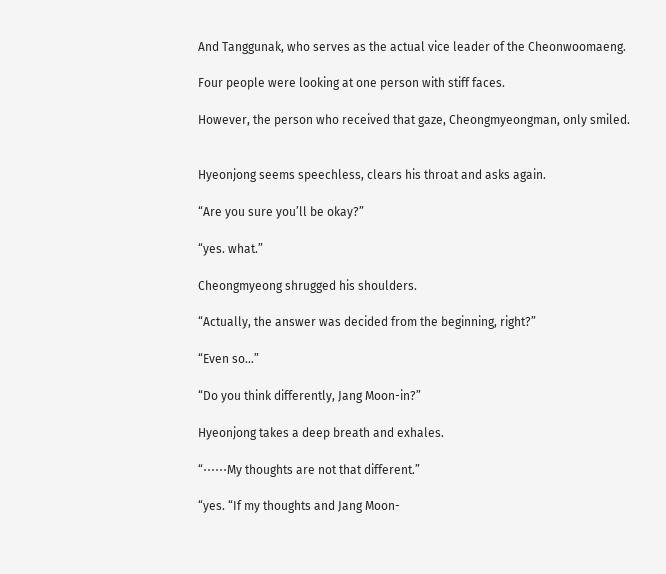And Tanggunak, who serves as the actual vice leader of the Cheonwoomaeng.

Four people were looking at one person with stiff faces.

However, the person who received that gaze, Cheongmyeongman, only smiled.


Hyeonjong seems speechless, clears his throat and asks again.

“Are you sure you’ll be okay?”

“yes. what.”

Cheongmyeong shrugged his shoulders.

“Actually, the answer was decided from the beginning, right?”

“Even so…”

“Do you think differently, Jang Moon-in?”

Hyeonjong takes a deep breath and exhales.

“⋯⋯My thoughts are not that different.”

“yes. “If my thoughts and Jang Moon-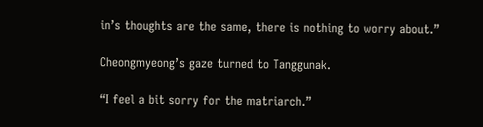in’s thoughts are the same, there is nothing to worry about.”

Cheongmyeong’s gaze turned to Tanggunak.

“I feel a bit sorry for the matriarch.”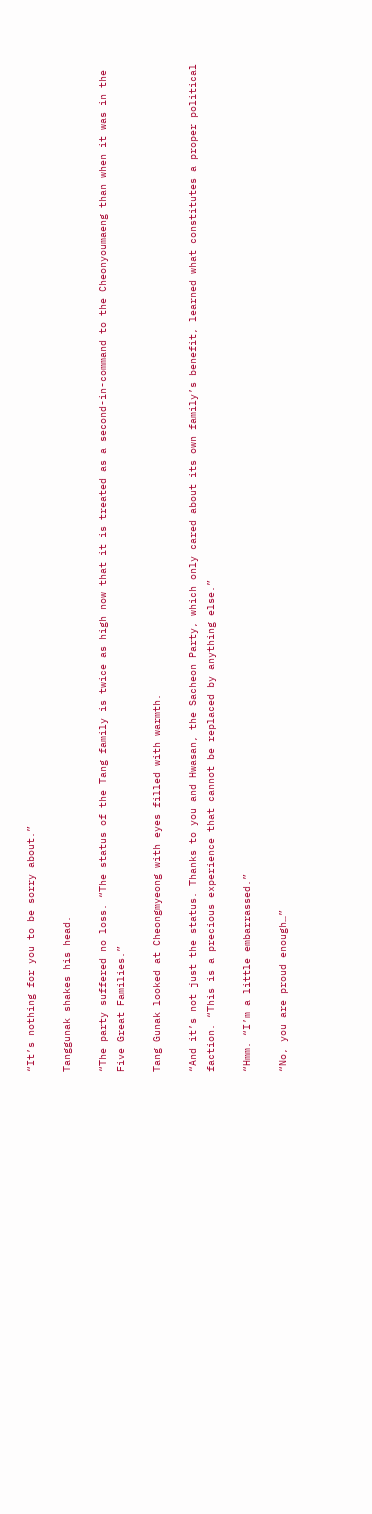“It’s nothing for you to be sorry about.”

Tanggunak shakes his head.

“The party suffered no loss. “The status of the Tang family is twice as high now that it is treated as a second-in-command to the Cheonyoumaeng than when it was in the Five Great Families.”

Tang Gunak looked at Cheongmyeong with eyes filled with warmth.

“And it’s not just the status. Thanks to you and Hwasan, the Sacheon Party, which only cared about its own family’s benefit, learned what constitutes a proper political faction. “This is a precious experience that cannot be replaced by anything else.”

“Hmm. “I’m a little embarrassed.”

“No, you are proud enough…”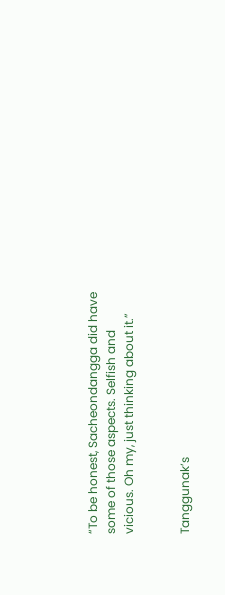“To be honest, Sacheondangga did have some of those aspects. Selfish and vicious. Oh my, just thinking about it.”


Tanggunak’s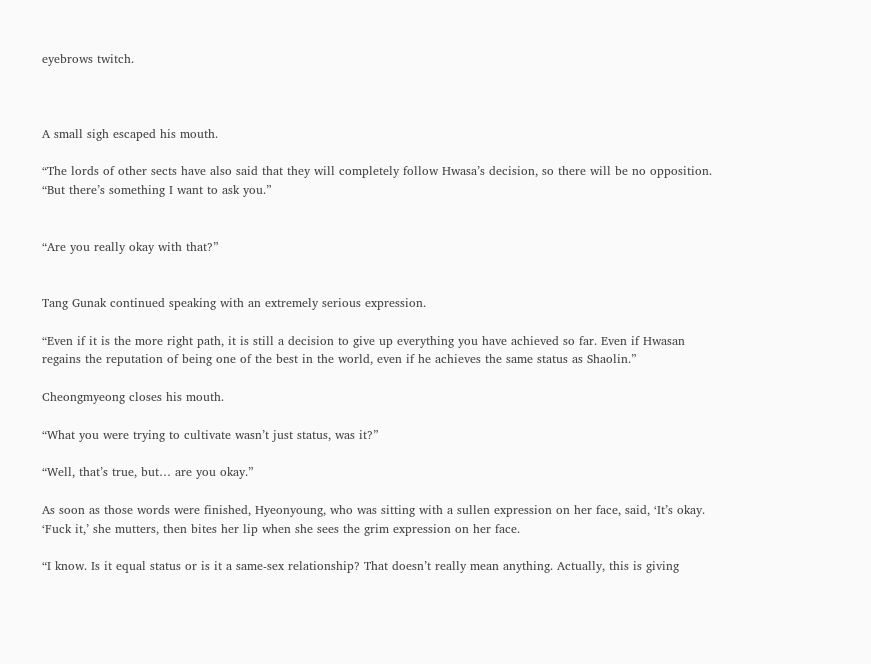eyebrows twitch.



A small sigh escaped his mouth.

“The lords of other sects have also said that they will completely follow Hwasa’s decision, so there will be no opposition. “But there’s something I want to ask you.”


“Are you really okay with that?”


Tang Gunak continued speaking with an extremely serious expression.

“Even if it is the more right path, it is still a decision to give up everything you have achieved so far. Even if Hwasan regains the reputation of being one of the best in the world, even if he achieves the same status as Shaolin.”

Cheongmyeong closes his mouth.

“What you were trying to cultivate wasn’t just status, was it?”

“Well, that’s true, but… are you okay.”

As soon as those words were finished, Hyeonyoung, who was sitting with a sullen expression on her face, said, ‘It’s okay. ‘Fuck it,’ she mutters, then bites her lip when she sees the grim expression on her face.

“I know. Is it equal status or is it a same-sex relationship? That doesn’t really mean anything. Actually, this is giving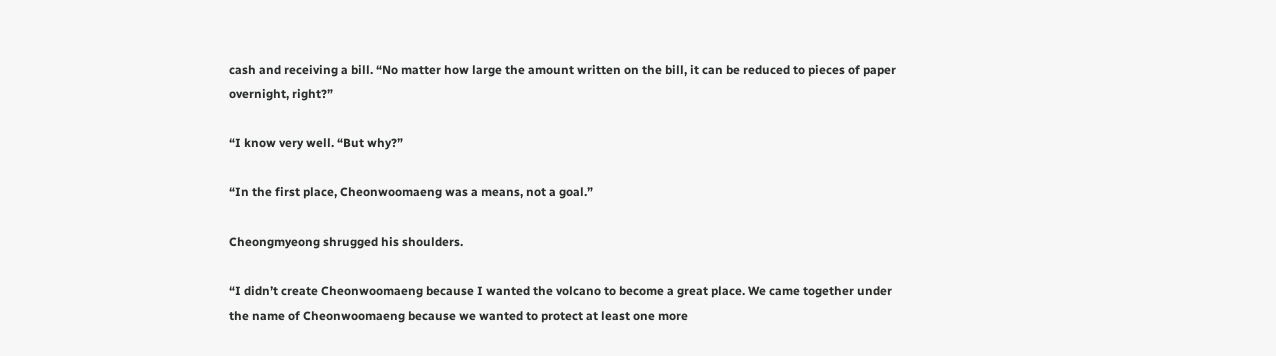cash and receiving a bill. “No matter how large the amount written on the bill, it can be reduced to pieces of paper overnight, right?”

“I know very well. “But why?”

“In the first place, Cheonwoomaeng was a means, not a goal.”

Cheongmyeong shrugged his shoulders.

“I didn’t create Cheonwoomaeng because I wanted the volcano to become a great place. We came together under the name of Cheonwoomaeng because we wanted to protect at least one more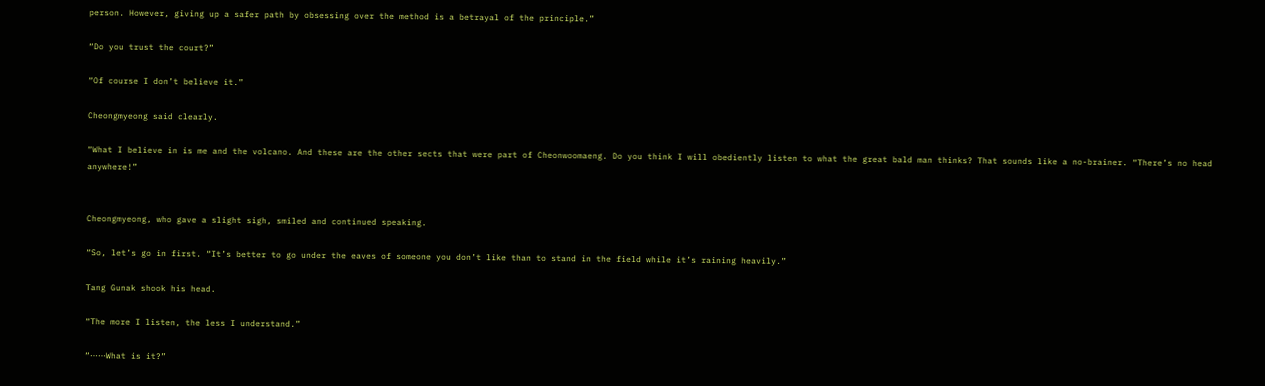person. However, giving up a safer path by obsessing over the method is a betrayal of the principle.”

“Do you trust the court?”

“Of course I don’t believe it.”

Cheongmyeong said clearly.

“What I believe in is me and the volcano. And these are the other sects that were part of Cheonwoomaeng. Do you think I will obediently listen to what the great bald man thinks? That sounds like a no-brainer. “There’s no head anywhere!”


Cheongmyeong, who gave a slight sigh, smiled and continued speaking.

“So, let’s go in first. “It’s better to go under the eaves of someone you don’t like than to stand in the field while it’s raining heavily.”

Tang Gunak shook his head.

“The more I listen, the less I understand.”

“⋯⋯What is it?”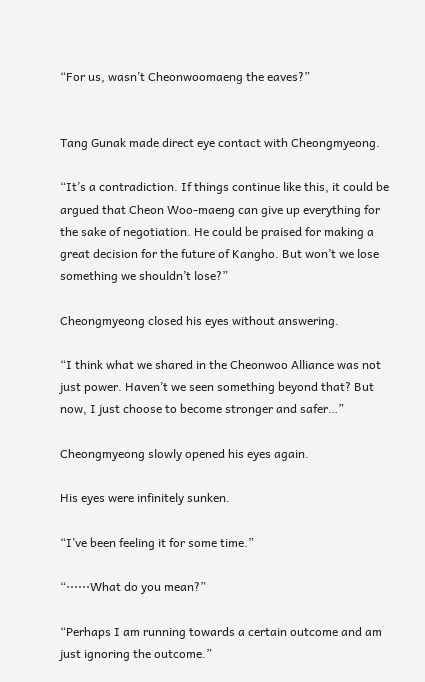“For us, wasn’t Cheonwoomaeng the eaves?”


Tang Gunak made direct eye contact with Cheongmyeong.

“It’s a contradiction. If things continue like this, it could be argued that Cheon Woo-maeng can give up everything for the sake of negotiation. He could be praised for making a great decision for the future of Kangho. But won’t we lose something we shouldn’t lose?”

Cheongmyeong closed his eyes without answering.

“I think what we shared in the Cheonwoo Alliance was not just power. Haven’t we seen something beyond that? But now, I just choose to become stronger and safer…”

Cheongmyeong slowly opened his eyes again.

His eyes were infinitely sunken.

“I’ve been feeling it for some time.”

“⋯⋯What do you mean?”

“Perhaps I am running towards a certain outcome and am just ignoring the outcome.”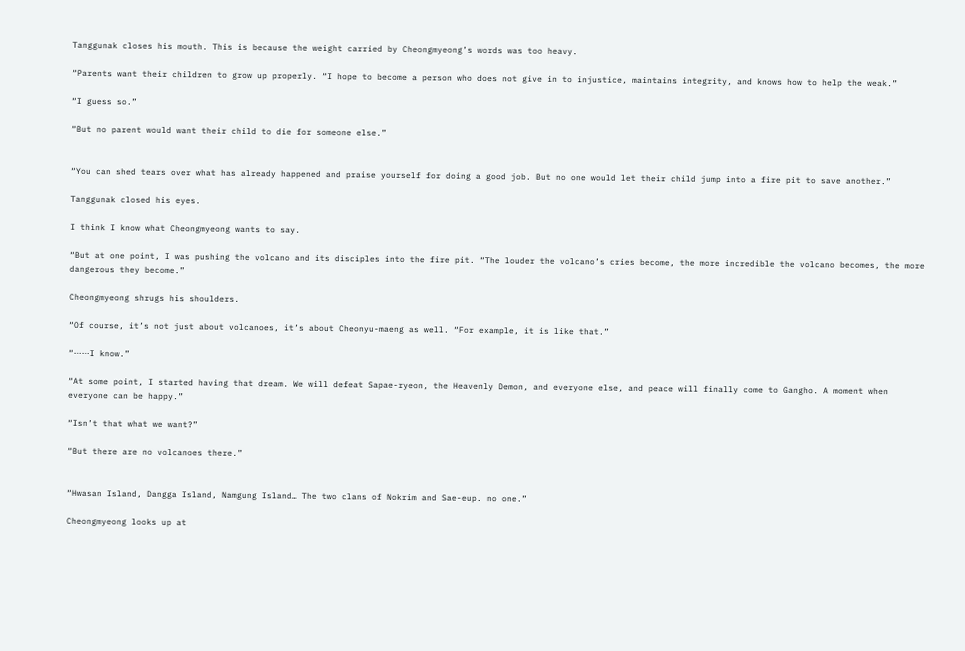Tanggunak closes his mouth. This is because the weight carried by Cheongmyeong’s words was too heavy.

“Parents want their children to grow up properly. “I hope to become a person who does not give in to injustice, maintains integrity, and knows how to help the weak.”

“I guess so.”

“But no parent would want their child to die for someone else.”


“You can shed tears over what has already happened and praise yourself for doing a good job. But no one would let their child jump into a fire pit to save another.”

Tanggunak closed his eyes.

I think I know what Cheongmyeong wants to say.

“But at one point, I was pushing the volcano and its disciples into the fire pit. “The louder the volcano’s cries become, the more incredible the volcano becomes, the more dangerous they become.”

Cheongmyeong shrugs his shoulders.

“Of course, it’s not just about volcanoes, it’s about Cheonyu-maeng as well. “For example, it is like that.”

“⋯⋯I know.”

“At some point, I started having that dream. We will defeat Sapae-ryeon, the Heavenly Demon, and everyone else, and peace will finally come to Gangho. A moment when everyone can be happy.”

“Isn’t that what we want?”

“But there are no volcanoes there.”


“Hwasan Island, Dangga Island, Namgung Island… The two clans of Nokrim and Sae-eup. no one.”

Cheongmyeong looks up at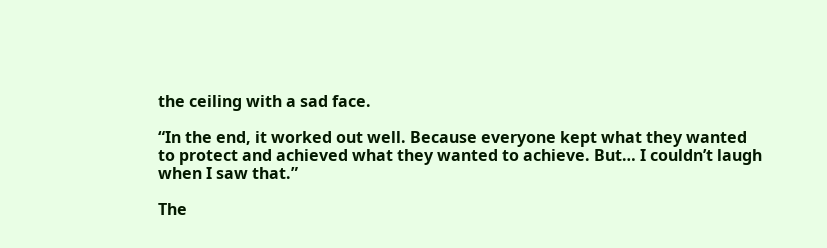the ceiling with a sad face.

“In the end, it worked out well. Because everyone kept what they wanted to protect and achieved what they wanted to achieve. But… I couldn’t laugh when I saw that.”

The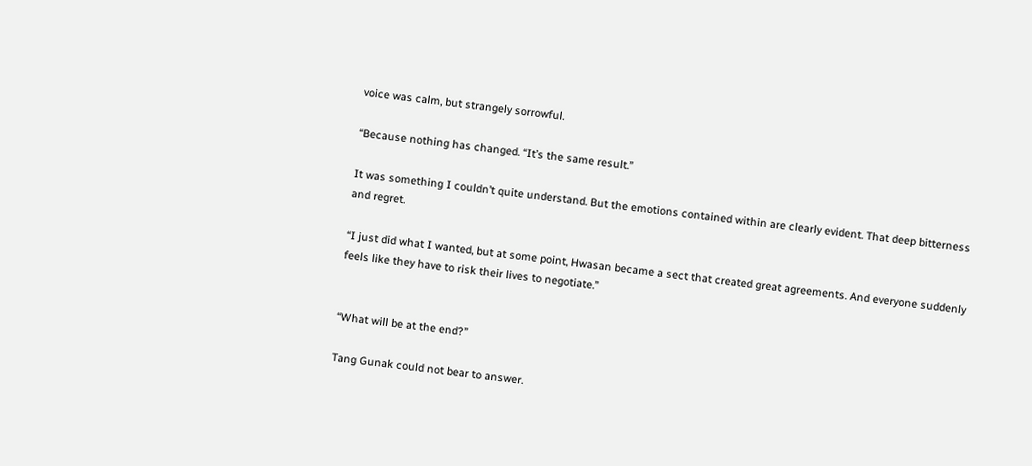voice was calm, but strangely sorrowful.

“Because nothing has changed. “It’s the same result.”

It was something I couldn’t quite understand. But the emotions contained within are clearly evident. That deep bitterness and regret.

“I just did what I wanted, but at some point, Hwasan became a sect that created great agreements. And everyone suddenly feels like they have to risk their lives to negotiate.”


“What will be at the end?”

Tang Gunak could not bear to answer.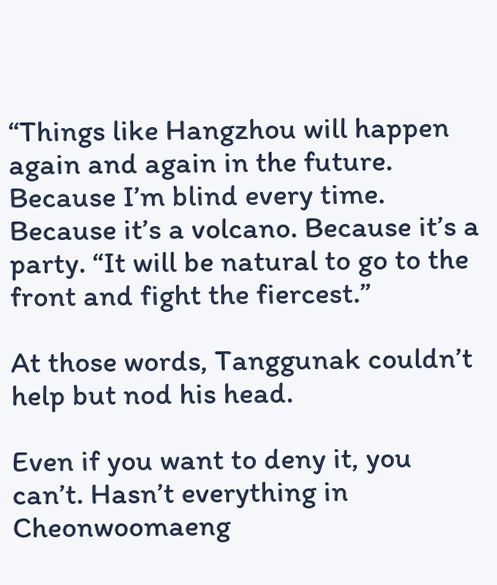“Things like Hangzhou will happen again and again in the future. Because I’m blind every time. Because it’s a volcano. Because it’s a party. “It will be natural to go to the front and fight the fiercest.”

At those words, Tanggunak couldn’t help but nod his head.

Even if you want to deny it, you can’t. Hasn’t everything in Cheonwoomaeng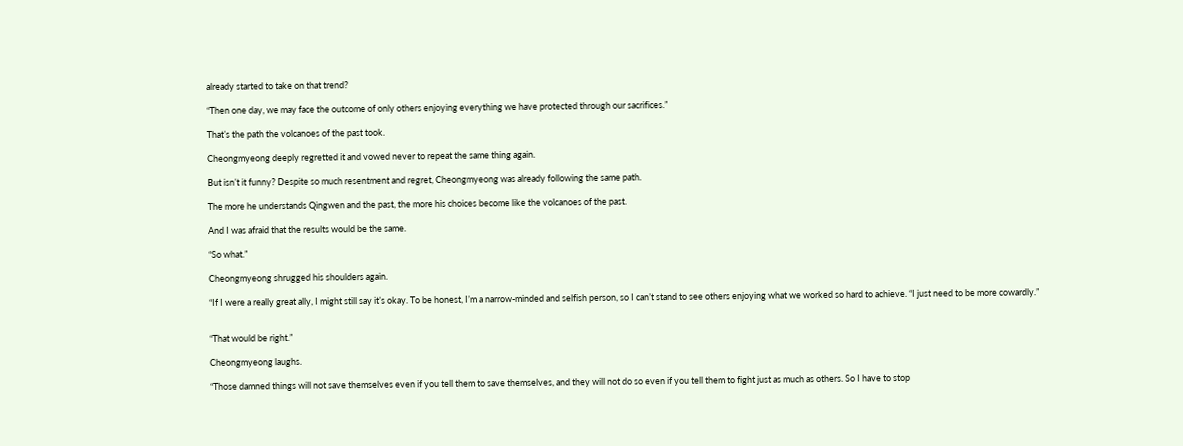already started to take on that trend?

“Then one day, we may face the outcome of only others enjoying everything we have protected through our sacrifices.”

That’s the path the volcanoes of the past took.

Cheongmyeong deeply regretted it and vowed never to repeat the same thing again.

But isn’t it funny? Despite so much resentment and regret, Cheongmyeong was already following the same path.

The more he understands Qingwen and the past, the more his choices become like the volcanoes of the past.

And I was afraid that the results would be the same.

“So what.”

Cheongmyeong shrugged his shoulders again.

“If I were a really great ally, I might still say it’s okay. To be honest, I’m a narrow-minded and selfish person, so I can’t stand to see others enjoying what we worked so hard to achieve. “I just need to be more cowardly.”


“That would be right.”

Cheongmyeong laughs.

“Those damned things will not save themselves even if you tell them to save themselves, and they will not do so even if you tell them to fight just as much as others. So I have to stop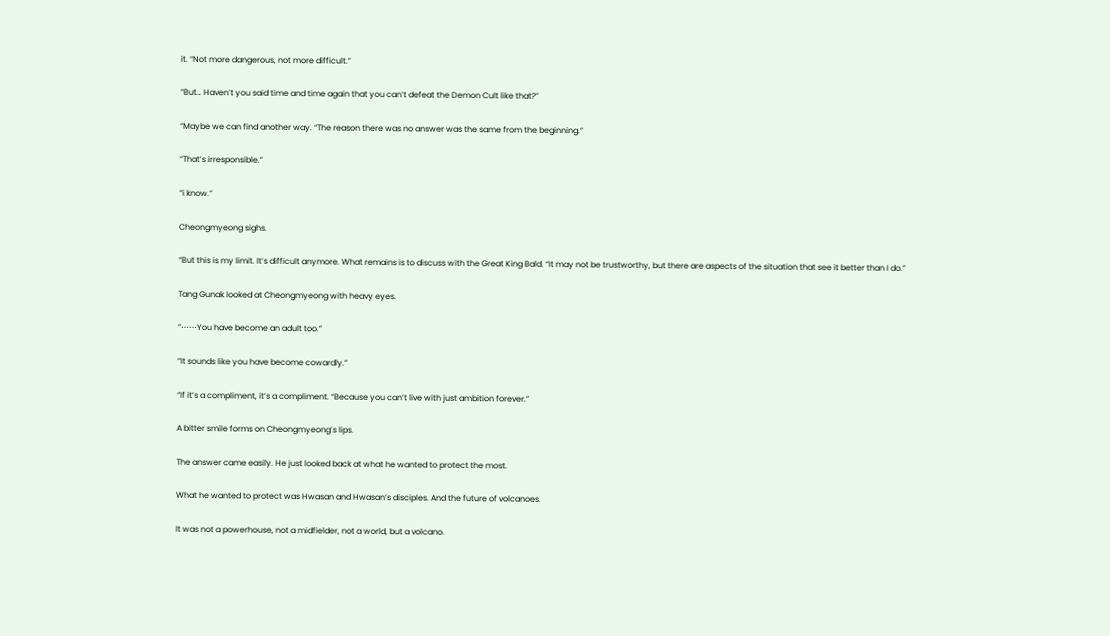it. “Not more dangerous, not more difficult.”

“But… Haven’t you said time and time again that you can’t defeat the Demon Cult like that?”

“Maybe we can find another way. “The reason there was no answer was the same from the beginning.”

“That’s irresponsible.”

“i know.”

Cheongmyeong sighs.

“But this is my limit. It’s difficult anymore. What remains is to discuss with the Great King Bald. “It may not be trustworthy, but there are aspects of the situation that see it better than I do.”

Tang Gunak looked at Cheongmyeong with heavy eyes.

“⋯⋯You have become an adult too.”

“It sounds like you have become cowardly.”

“If it’s a compliment, it’s a compliment. “Because you can’t live with just ambition forever.”

A bitter smile forms on Cheongmyeong’s lips.

The answer came easily. He just looked back at what he wanted to protect the most.

What he wanted to protect was Hwasan and Hwasan’s disciples. And the future of volcanoes.

It was not a powerhouse, not a midfielder, not a world, but a volcano.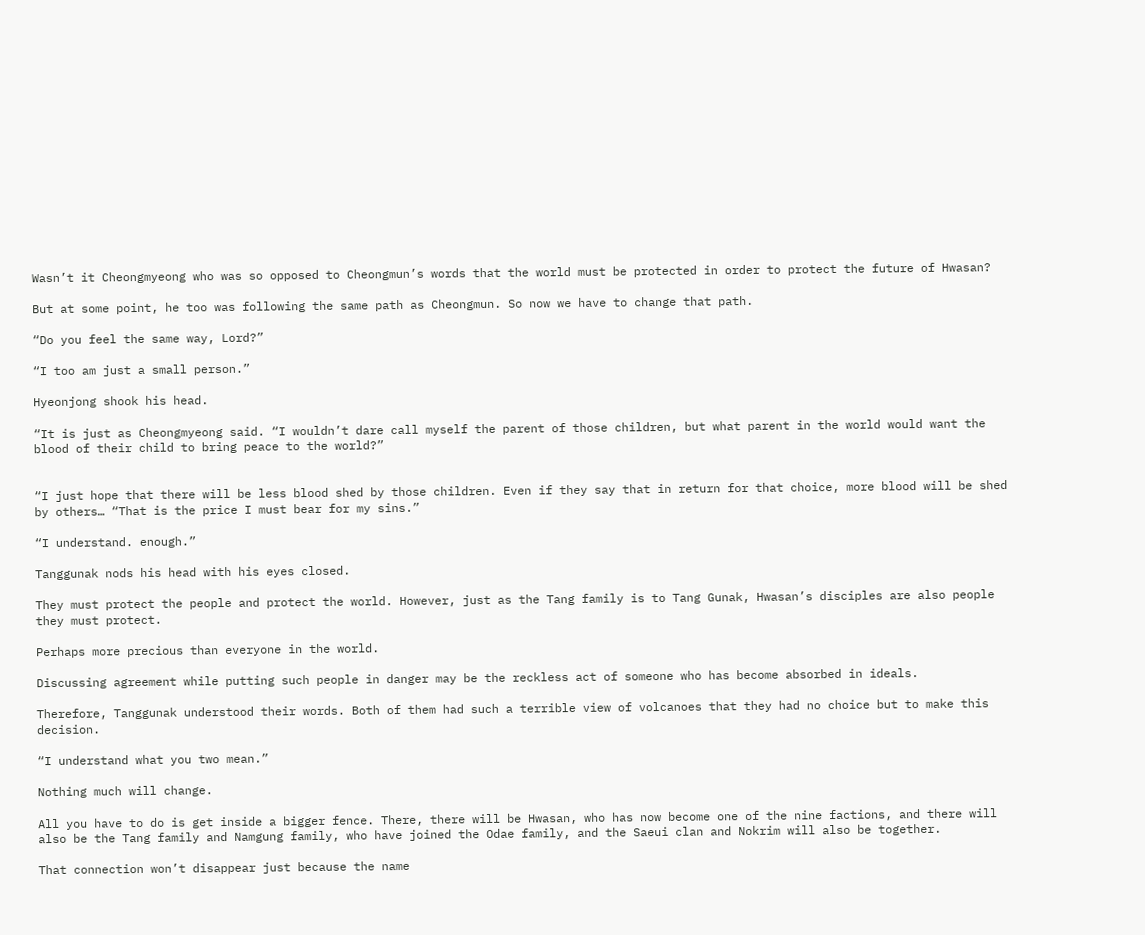Wasn’t it Cheongmyeong who was so opposed to Cheongmun’s words that the world must be protected in order to protect the future of Hwasan?

But at some point, he too was following the same path as Cheongmun. So now we have to change that path.

“Do you feel the same way, Lord?”

“I too am just a small person.”

Hyeonjong shook his head.

“It is just as Cheongmyeong said. “I wouldn’t dare call myself the parent of those children, but what parent in the world would want the blood of their child to bring peace to the world?”


“I just hope that there will be less blood shed by those children. Even if they say that in return for that choice, more blood will be shed by others… “That is the price I must bear for my sins.”

“I understand. enough.”

Tanggunak nods his head with his eyes closed.

They must protect the people and protect the world. However, just as the Tang family is to Tang Gunak, Hwasan’s disciples are also people they must protect.

Perhaps more precious than everyone in the world.

Discussing agreement while putting such people in danger may be the reckless act of someone who has become absorbed in ideals.

Therefore, Tanggunak understood their words. Both of them had such a terrible view of volcanoes that they had no choice but to make this decision.

“I understand what you two mean.”

Nothing much will change.

All you have to do is get inside a bigger fence. There, there will be Hwasan, who has now become one of the nine factions, and there will also be the Tang family and Namgung family, who have joined the Odae family, and the Saeui clan and Nokrim will also be together.

That connection won’t disappear just because the name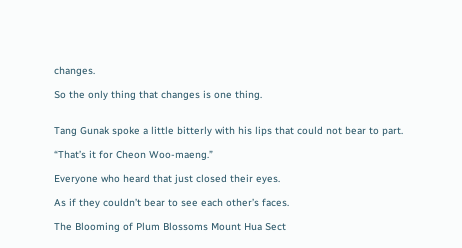changes.

So the only thing that changes is one thing.


Tang Gunak spoke a little bitterly with his lips that could not bear to part.

“That’s it for Cheon Woo-maeng.”

Everyone who heard that just closed their eyes.

As if they couldn’t bear to see each other’s faces.

The Blooming of Plum Blossoms Mount Hua Sect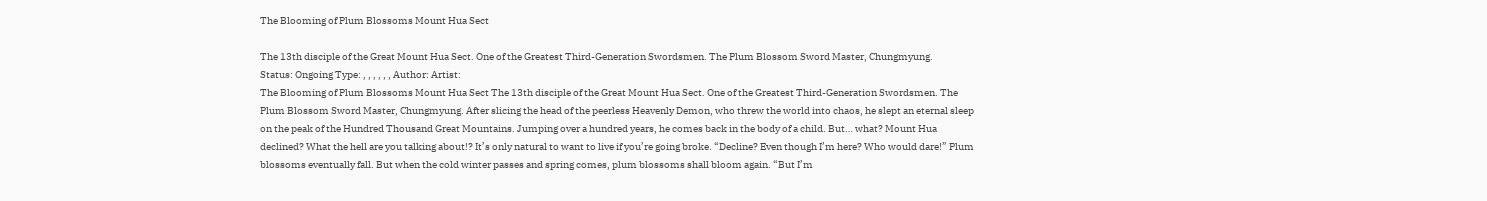The Blooming of Plum Blossoms Mount Hua Sect

The 13th disciple of the Great Mount Hua Sect. One of the Greatest Third-Generation Swordsmen. The Plum Blossom Sword Master, Chungmyung.
Status: Ongoing Type: , , , , , , Author: Artist:
The Blooming of Plum Blossoms Mount Hua Sect The 13th disciple of the Great Mount Hua Sect. One of the Greatest Third-Generation Swordsmen. The Plum Blossom Sword Master, Chungmyung. After slicing the head of the peerless Heavenly Demon, who threw the world into chaos, he slept an eternal sleep on the peak of the Hundred Thousand Great Mountains. Jumping over a hundred years, he comes back in the body of a child. But… what? Mount Hua declined? What the hell are you talking about!? It’s only natural to want to live if you’re going broke. “Decline? Even though I’m here? Who would dare!” Plum blossoms eventually fall. But when the cold winter passes and spring comes, plum blossoms shall bloom again. “But I’m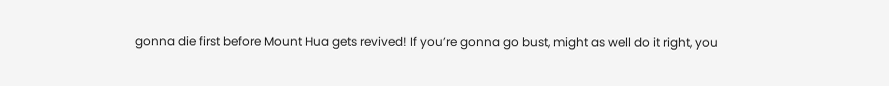gonna die first before Mount Hua gets revived! If you’re gonna go bust, might as well do it right, you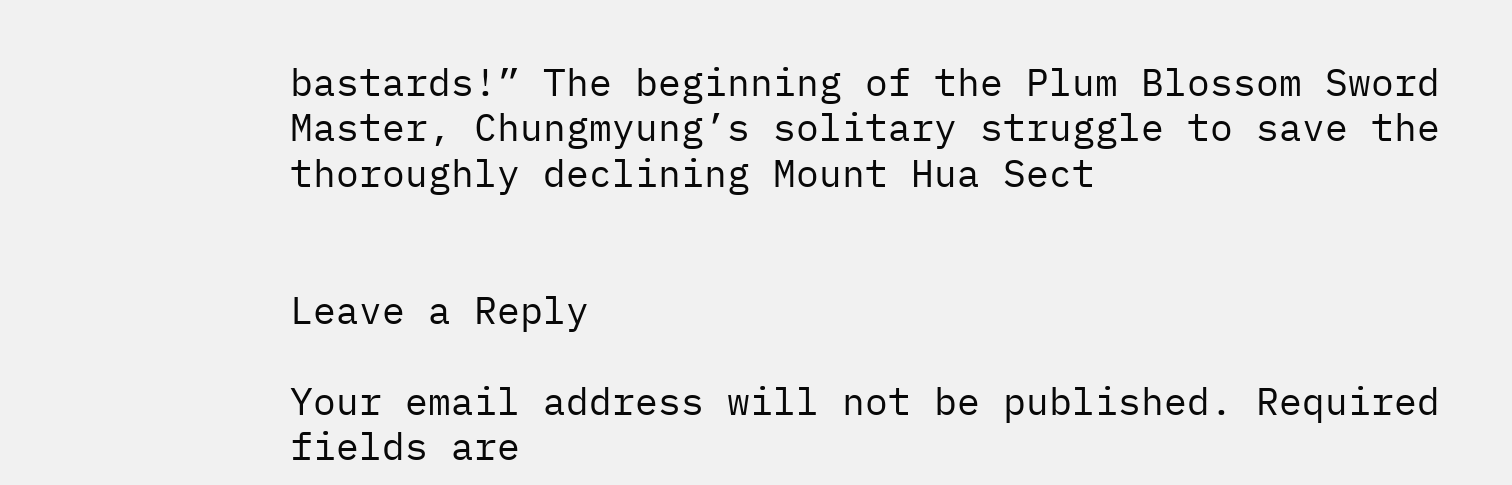bastards!” The beginning of the Plum Blossom Sword Master, Chungmyung’s solitary struggle to save the thoroughly declining Mount Hua Sect


Leave a Reply

Your email address will not be published. Required fields are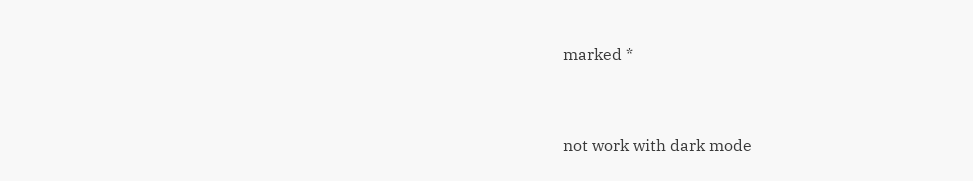marked *


not work with dark mode